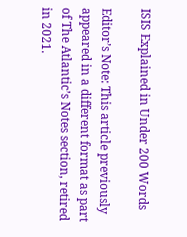ISIS Explained in Under 200 Words

Editor’s Note: This article previously appeared in a different format as part of The Atlantic’s Notes section, retired in 2021.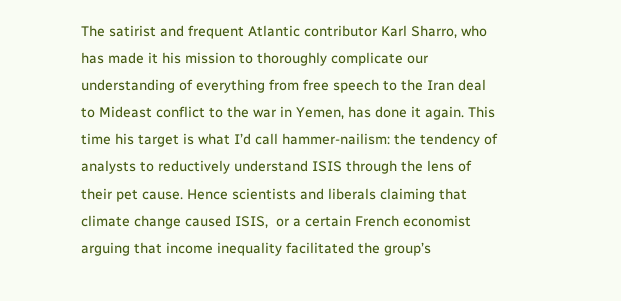The satirist and frequent Atlantic contributor Karl Sharro, who has made it his mission to thoroughly complicate our understanding of everything from free speech to the Iran deal to Mideast conflict to the war in Yemen, has done it again. This time his target is what I’d call hammer-nailism: the tendency of analysts to reductively understand ISIS through the lens of their pet cause. Hence scientists and liberals claiming that climate change caused ISIS,  or a certain French economist arguing that income inequality facilitated the group’s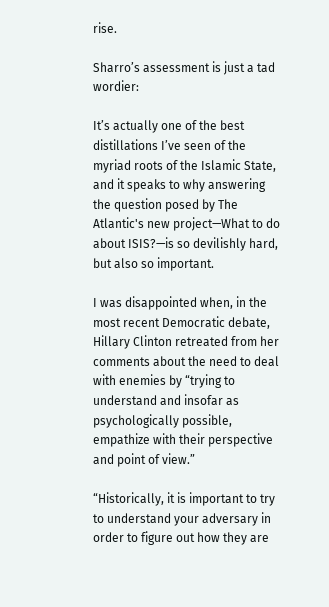rise.

Sharro’s assessment is just a tad wordier:

It’s actually one of the best distillations I’ve seen of the myriad roots of the Islamic State, and it speaks to why answering the question posed by The Atlantic's new project—What to do about ISIS?—is so devilishly hard, but also so important.

I was disappointed when, in the most recent Democratic debate, Hillary Clinton retreated from her comments about the need to deal with enemies by “trying to understand and insofar as psychologically possible, empathize with their perspective and point of view.”

“Historically, it is important to try to understand your adversary in order to figure out how they are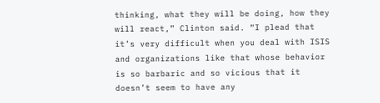thinking, what they will be doing, how they will react,” Clinton said. “I plead that it’s very difficult when you deal with ISIS and organizations like that whose behavior is so barbaric and so vicious that it doesn’t seem to have any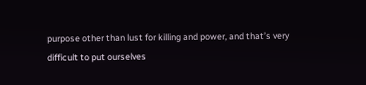purpose other than lust for killing and power, and that’s very difficult to put ourselves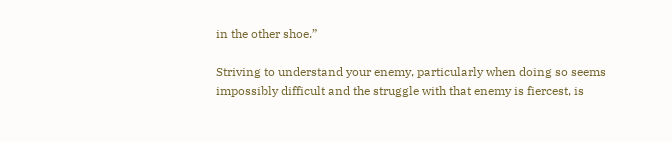in the other shoe.”

Striving to understand your enemy, particularly when doing so seems impossibly difficult and the struggle with that enemy is fiercest, is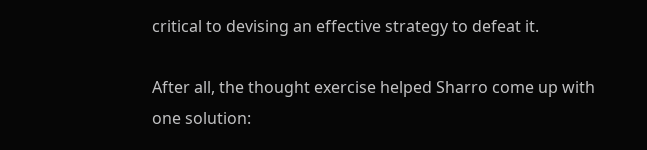critical to devising an effective strategy to defeat it.

After all, the thought exercise helped Sharro come up with one solution: